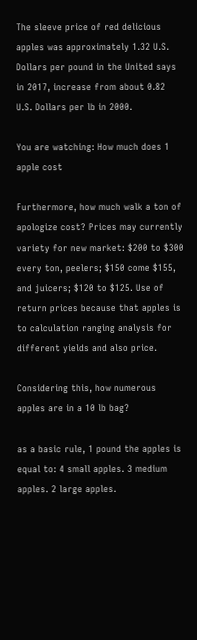The sleeve price of red delicious apples was approximately 1.32 U.S. Dollars per pound in the United says in 2017, increase from about 0.82 U.S. Dollars per lb in 2000.

You are watching: How much does 1 apple cost

Furthermore, how much walk a ton of apologize cost? Prices may currently variety for new market: $200 to $300 every ton, peelers; $150 come $155, and juicers; $120 to $125. Use of return prices because that apples is to calculation ranging analysis for different yields and also price.

Considering this, how numerous apples are in a 10 lb bag?

as a basic rule, 1 pound the apples is equal to: 4 small apples. 3 medium apples. 2 large apples.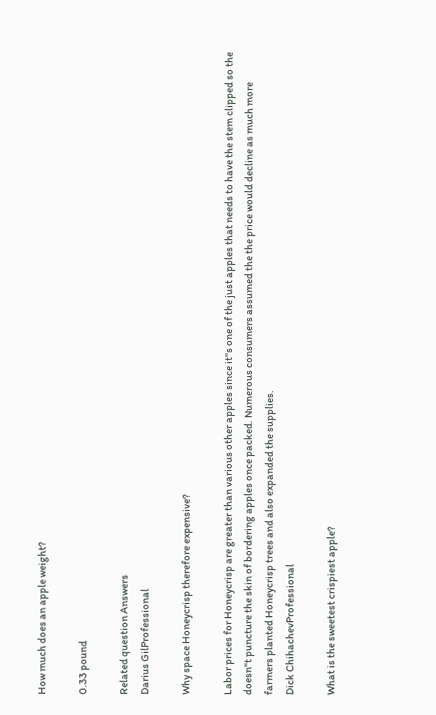How much does an apple weight?

0.33 pound

Related question Answers
Darius GilProfessional

Why space Honeycrisp therefore expensive?

Labor prices for Honeycrisp are greater than various other apples since it"s one of the just apples that needs to have the stem clipped so the doesn"t puncture the skin of bordering apples once packed. Numerous consumers assumed the the price would decline as much more farmers planted Honeycrisp trees and also expanded the supplies.
Dick ChihachevProfessional

What is the sweetest crispiest apple?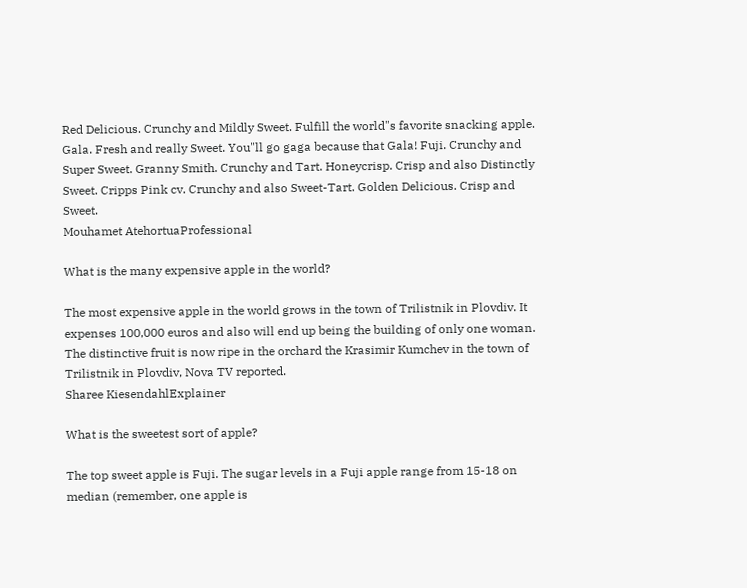Red Delicious. Crunchy and Mildly Sweet. Fulfill the world"s favorite snacking apple. Gala. Fresh and really Sweet. You"ll go gaga because that Gala! Fuji. Crunchy and Super Sweet. Granny Smith. Crunchy and Tart. Honeycrisp. Crisp and also Distinctly Sweet. Cripps Pink cv. Crunchy and also Sweet-Tart. Golden Delicious. Crisp and Sweet.
Mouhamet AtehortuaProfessional

What is the many expensive apple in the world?

The most expensive apple in the world grows in the town of Trilistnik in Plovdiv. It expenses 100,000 euros and also will end up being the building of only one woman. The distinctive fruit is now ripe in the orchard the Krasimir Kumchev in the town of Trilistnik in Plovdiv, Nova TV reported.
Sharee KiesendahlExplainer

What is the sweetest sort of apple?

The top sweet apple is Fuji. The sugar levels in a Fuji apple range from 15-18 on median (remember, one apple is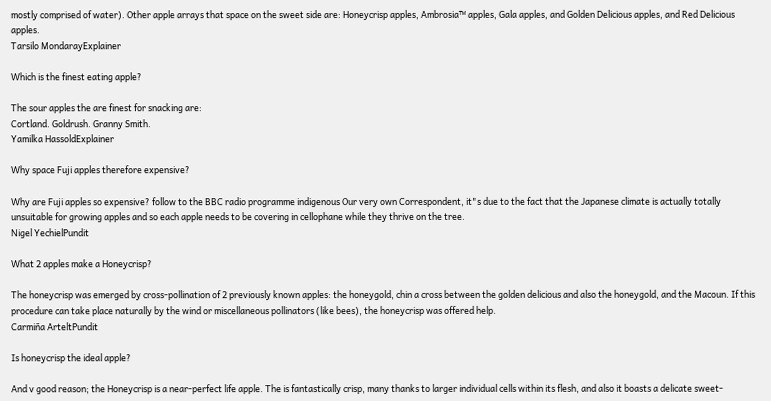mostly comprised of water). Other apple arrays that space on the sweet side are: Honeycrisp apples, Ambrosia™ apples, Gala apples, and Golden Delicious apples, and Red Delicious apples.
Tarsilo MondarayExplainer

Which is the finest eating apple?

The sour apples the are finest for snacking are:
Cortland. Goldrush. Granny Smith.
Yamilka HassoldExplainer

Why space Fuji apples therefore expensive?

Why are Fuji apples so expensive? follow to the BBC radio programme indigenous Our very own Correspondent, it"s due to the fact that the Japanese climate is actually totally unsuitable for growing apples and so each apple needs to be covering in cellophane while they thrive on the tree.
Nigel YechielPundit

What 2 apples make a Honeycrisp?

The honeycrisp was emerged by cross-pollination of 2 previously known apples: the honeygold, chin a cross between the golden delicious and also the honeygold, and the Macoun. If this procedure can take place naturally by the wind or miscellaneous pollinators (like bees), the honeycrisp was offered help.
Carmiña ArteltPundit

Is honeycrisp the ideal apple?

And v good reason; the Honeycrisp is a near-perfect life apple. The is fantastically crisp, many thanks to larger individual cells within its flesh, and also it boasts a delicate sweet-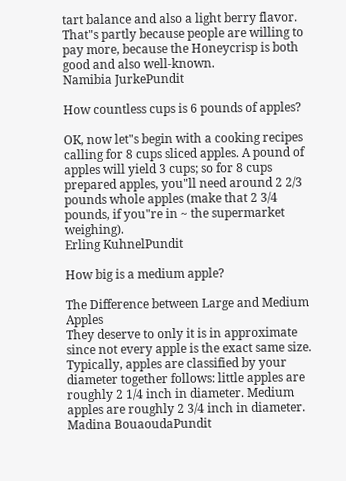tart balance and also a light berry flavor. That"s partly because people are willing to pay more, because the Honeycrisp is both good and also well-known.
Namibia JurkePundit

How countless cups is 6 pounds of apples?

OK, now let"s begin with a cooking recipes calling for 8 cups sliced apples. A pound of apples will yield 3 cups; so for 8 cups prepared apples, you"ll need around 2 2/3 pounds whole apples (make that 2 3/4 pounds, if you"re in ~ the supermarket weighing).
Erling KuhnelPundit

How big is a medium apple?

The Difference between Large and Medium Apples
They deserve to only it is in approximate since not every apple is the exact same size. Typically, apples are classified by your diameter together follows: little apples are roughly 2 1/4 inch in diameter. Medium apples are roughly 2 3/4 inch in diameter.
Madina BouaoudaPundit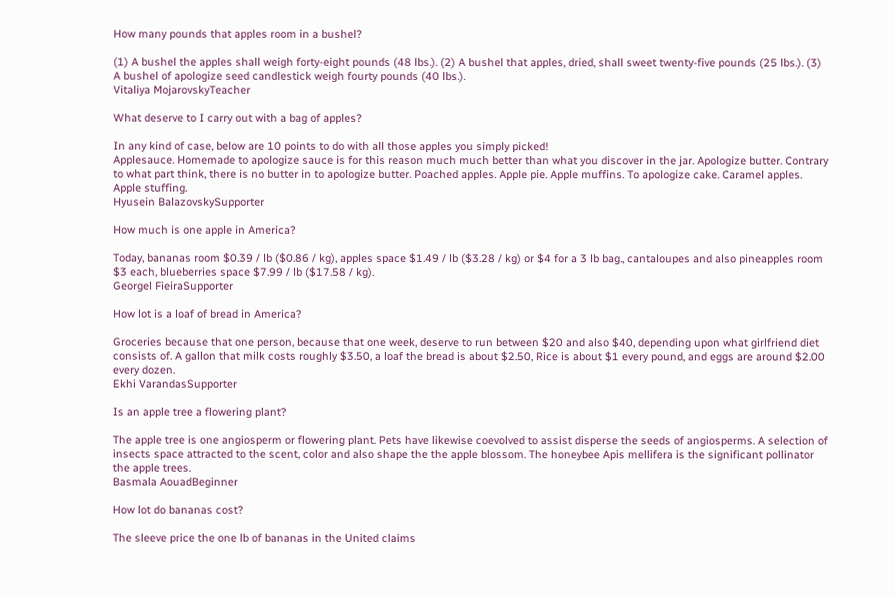How many pounds that apples room in a bushel?

(1) A bushel the apples shall weigh forty-eight pounds (48 lbs.). (2) A bushel that apples, dried, shall sweet twenty-five pounds (25 lbs.). (3) A bushel of apologize seed candlestick weigh fourty pounds (40 lbs.).
Vitaliya MojarovskyTeacher

What deserve to I carry out with a bag of apples?

In any kind of case, below are 10 points to do with all those apples you simply picked!
Applesauce. Homemade to apologize sauce is for this reason much much better than what you discover in the jar. Apologize butter. Contrary to what part think, there is no butter in to apologize butter. Poached apples. Apple pie. Apple muffins. To apologize cake. Caramel apples. Apple stuffing.
Hyusein BalazovskySupporter

How much is one apple in America?

Today, bananas room $0.39 / lb ($0.86 / kg), apples space $1.49 / lb ($3.28 / kg) or $4 for a 3 lb bag., cantaloupes and also pineapples room $3 each, blueberries space $7.99 / lb ($17.58 / kg).
Georgel FieiraSupporter

How lot is a loaf of bread in America?

Groceries because that one person, because that one week, deserve to run between $20 and also $40, depending upon what girlfriend diet consists of. A gallon that milk costs roughly $3.50, a loaf the bread is about $2.50, Rice is about $1 every pound, and eggs are around $2.00 every dozen.
Ekhi VarandasSupporter

Is an apple tree a flowering plant?

The apple tree is one angiosperm or flowering plant. Pets have likewise coevolved to assist disperse the seeds of angiosperms. A selection of insects space attracted to the scent, color and also shape the the apple blossom. The honeybee Apis mellifera is the significant pollinator the apple trees.
Basmala AouadBeginner

How lot do bananas cost?

The sleeve price the one lb of bananas in the United claims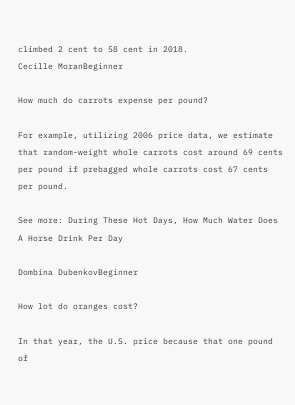climbed 2 cent to 58 cent in 2018.
Cecille MoranBeginner

How much do carrots expense per pound?

For example, utilizing 2006 price data, we estimate that random-weight whole carrots cost around 69 cents per pound if prebagged whole carrots cost 67 cents per pound.

See more: During These Hot Days, How Much Water Does A Horse Drink Per Day

Dombina DubenkovBeginner

How lot do oranges cost?

In that year, the U.S. price because that one pound of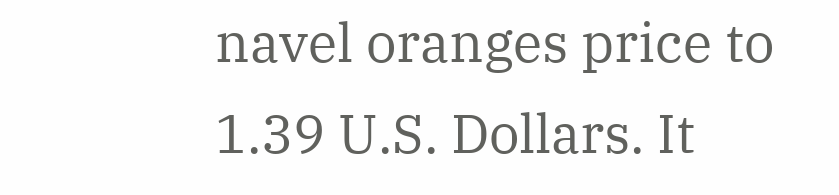navel oranges price to 1.39 U.S. Dollars. It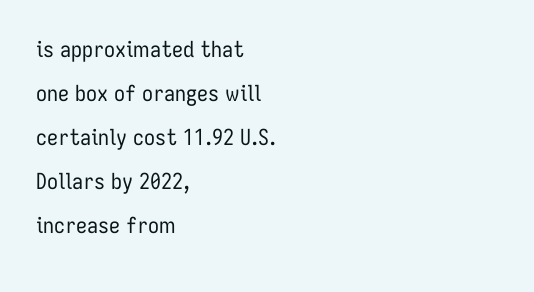is approximated that one box of oranges will certainly cost 11.92 U.S. Dollars by 2022, increase from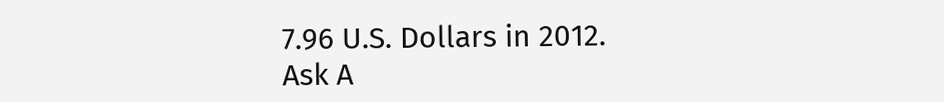7.96 U.S. Dollars in 2012.
Ask A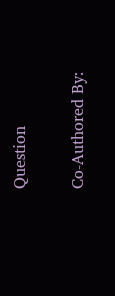Question

Co-Authored By: